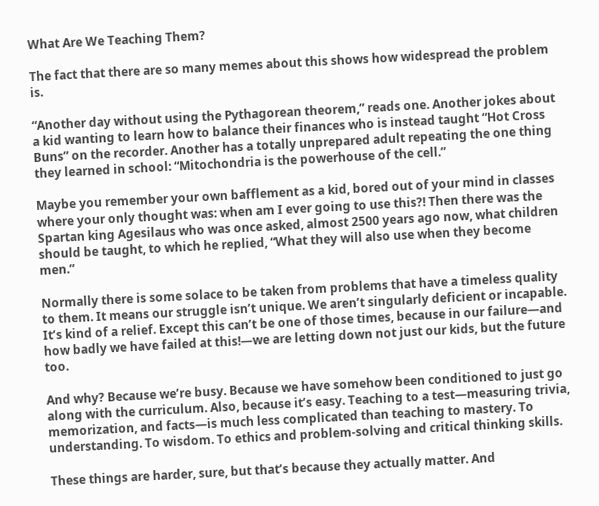What Are We Teaching Them?

The fact that there are so many memes about this shows how widespread the problem is.

“Another day without using the Pythagorean theorem,” reads one. Another jokes about a kid wanting to learn how to balance their finances who is instead taught “Hot Cross Buns” on the recorder. Another has a totally unprepared adult repeating the one thing they learned in school: “Mitochondria is the powerhouse of the cell.”

Maybe you remember your own bafflement as a kid, bored out of your mind in classes where your only thought was: when am I ever going to use this?! Then there was the Spartan king Agesilaus who was once asked, almost 2500 years ago now, what children should be taught, to which he replied, “What they will also use when they become men.”

Normally there is some solace to be taken from problems that have a timeless quality to them. It means our struggle isn’t unique. We aren’t singularly deficient or incapable. It’s kind of a relief. Except this can’t be one of those times, because in our failure—and how badly we have failed at this!—we are letting down not just our kids, but the future too.

And why? Because we’re busy. Because we have somehow been conditioned to just go along with the curriculum. Also, because it’s easy. Teaching to a test—measuring trivia, memorization, and facts—is much less complicated than teaching to mastery. To understanding. To wisdom. To ethics and problem-solving and critical thinking skills.

These things are harder, sure, but that’s because they actually matter. And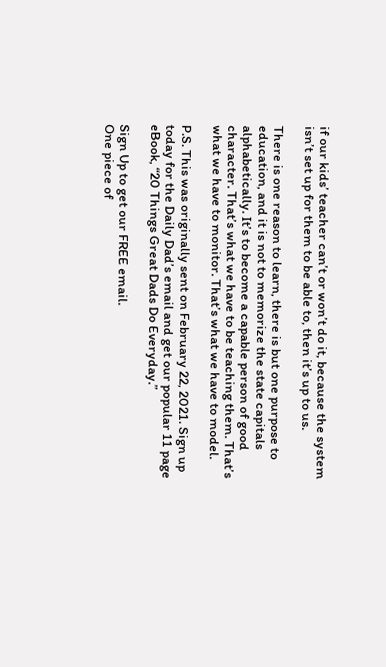if our kids’ teacher can’t or won’t do it, because the system isn’t set up for them to be able to, then it’s up to us.

There is one reason to learn, there is but one purpose to education, and it is not to memorize the state capitals alphabetically. It’s to become a capable person of good character. That’s what we have to be teaching them. That’s what we have to monitor. That’s what we have to model.

P.S. This was originally sent on February 22, 2021. Sign up today for the Daily Dad’s email and get our popular 11 page eBook, “20 Things Great Dads Do Everyday.”

Sign Up to get our FREE email.
One piece of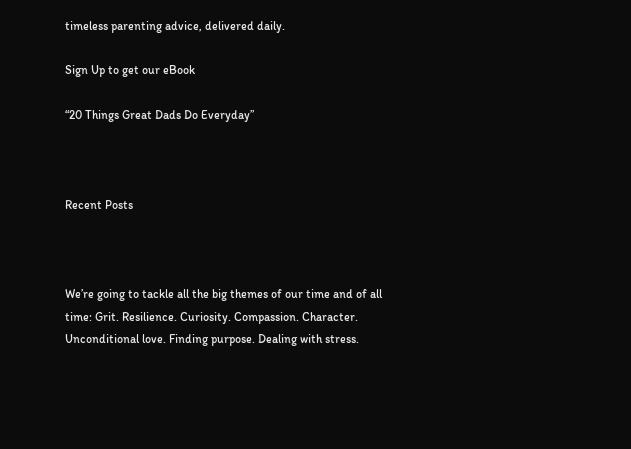timeless parenting advice, delivered daily.

Sign Up to get our eBook

“20 Things Great Dads Do Everyday”



Recent Posts



We’re going to tackle all the big themes of our time and of all time: Grit. Resilience. Curiosity. Compassion. Character. Unconditional love. Finding purpose. Dealing with stress.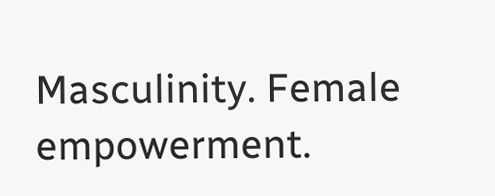Masculinity. Female empowerment.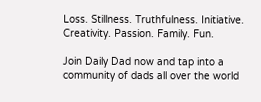Loss. Stillness. Truthfulness. Initiative. Creativity. Passion. Family. Fun.

Join Daily Dad now and tap into a community of dads all over the world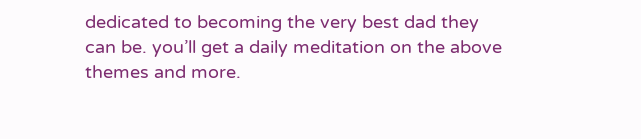dedicated to becoming the very best dad they can be. you’ll get a daily meditation on the above themes and more.